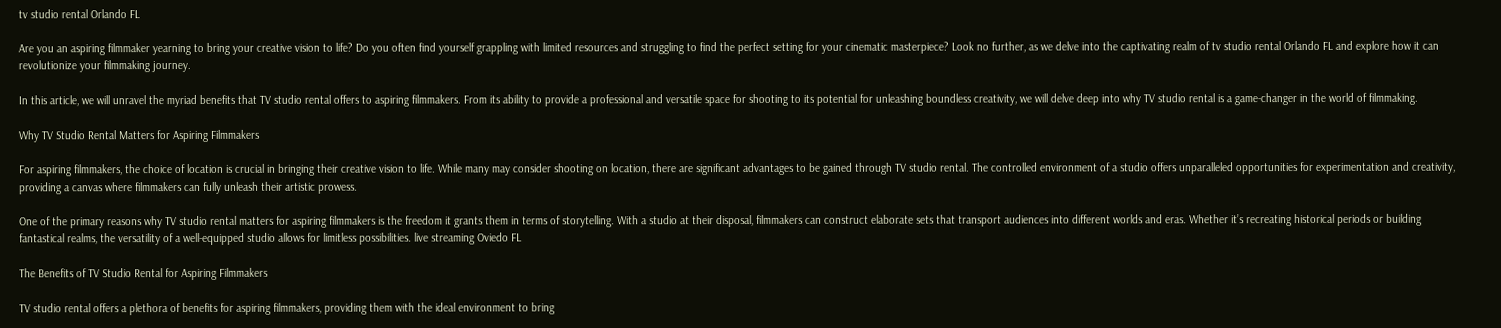tv studio rental Orlando FL

Are you an aspiring filmmaker yearning to bring your creative vision to life? Do you often find yourself grappling with limited resources and struggling to find the perfect setting for your cinematic masterpiece? Look no further, as we delve into the captivating realm of tv studio rental Orlando FL and explore how it can revolutionize your filmmaking journey.

In this article, we will unravel the myriad benefits that TV studio rental offers to aspiring filmmakers. From its ability to provide a professional and versatile space for shooting to its potential for unleashing boundless creativity, we will delve deep into why TV studio rental is a game-changer in the world of filmmaking.

Why TV Studio Rental Matters for Aspiring Filmmakers

For aspiring filmmakers, the choice of location is crucial in bringing their creative vision to life. While many may consider shooting on location, there are significant advantages to be gained through TV studio rental. The controlled environment of a studio offers unparalleled opportunities for experimentation and creativity, providing a canvas where filmmakers can fully unleash their artistic prowess.

One of the primary reasons why TV studio rental matters for aspiring filmmakers is the freedom it grants them in terms of storytelling. With a studio at their disposal, filmmakers can construct elaborate sets that transport audiences into different worlds and eras. Whether it’s recreating historical periods or building fantastical realms, the versatility of a well-equipped studio allows for limitless possibilities. live streaming Oviedo FL

The Benefits of TV Studio Rental for Aspiring Filmmakers

TV studio rental offers a plethora of benefits for aspiring filmmakers, providing them with the ideal environment to bring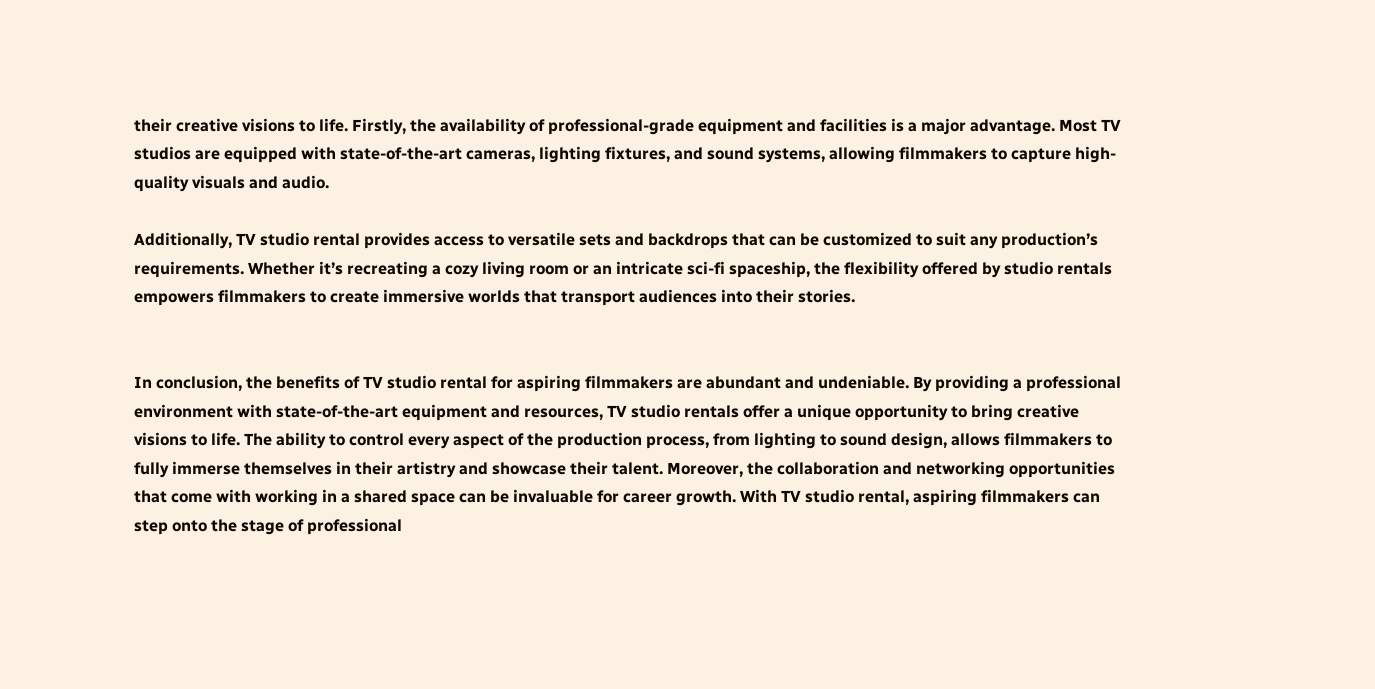their creative visions to life. Firstly, the availability of professional-grade equipment and facilities is a major advantage. Most TV studios are equipped with state-of-the-art cameras, lighting fixtures, and sound systems, allowing filmmakers to capture high-quality visuals and audio.

Additionally, TV studio rental provides access to versatile sets and backdrops that can be customized to suit any production’s requirements. Whether it’s recreating a cozy living room or an intricate sci-fi spaceship, the flexibility offered by studio rentals empowers filmmakers to create immersive worlds that transport audiences into their stories.


In conclusion, the benefits of TV studio rental for aspiring filmmakers are abundant and undeniable. By providing a professional environment with state-of-the-art equipment and resources, TV studio rentals offer a unique opportunity to bring creative visions to life. The ability to control every aspect of the production process, from lighting to sound design, allows filmmakers to fully immerse themselves in their artistry and showcase their talent. Moreover, the collaboration and networking opportunities that come with working in a shared space can be invaluable for career growth. With TV studio rental, aspiring filmmakers can step onto the stage of professional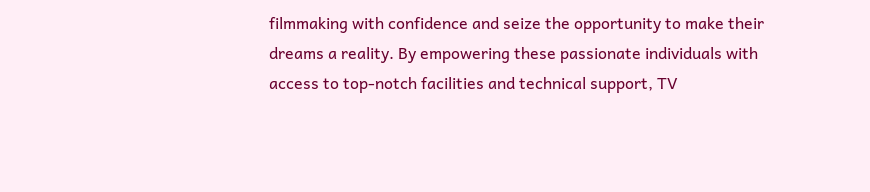filmmaking with confidence and seize the opportunity to make their dreams a reality. By empowering these passionate individuals with access to top-notch facilities and technical support, TV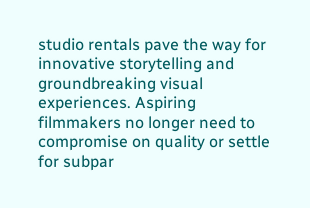studio rentals pave the way for innovative storytelling and groundbreaking visual experiences. Aspiring filmmakers no longer need to compromise on quality or settle for subpar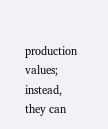production values; instead, they can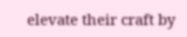elevate their craft by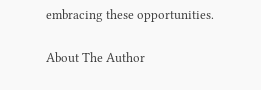embracing these opportunities.

About The Author